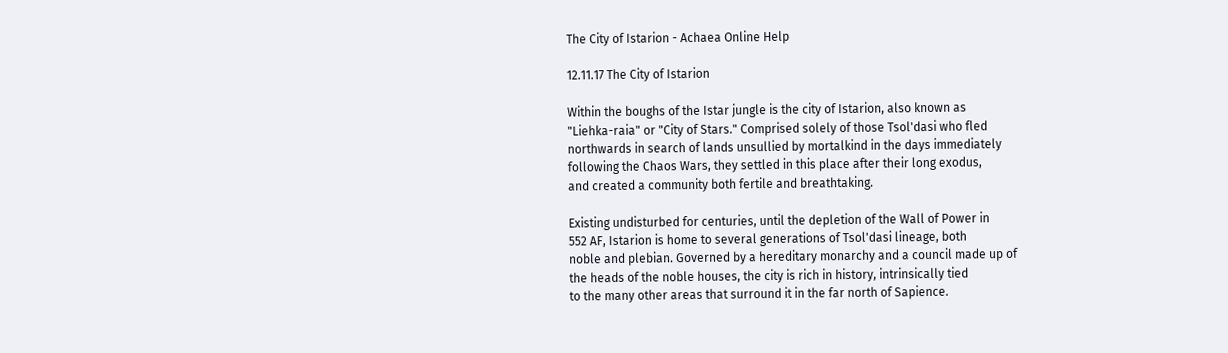The City of Istarion - Achaea Online Help

12.11.17 The City of Istarion

Within the boughs of the Istar jungle is the city of Istarion, also known as
"Liehka-raia" or "City of Stars." Comprised solely of those Tsol'dasi who fled
northwards in search of lands unsullied by mortalkind in the days immediately
following the Chaos Wars, they settled in this place after their long exodus,
and created a community both fertile and breathtaking.

Existing undisturbed for centuries, until the depletion of the Wall of Power in
552 AF, Istarion is home to several generations of Tsol'dasi lineage, both
noble and plebian. Governed by a hereditary monarchy and a council made up of
the heads of the noble houses, the city is rich in history, intrinsically tied
to the many other areas that surround it in the far north of Sapience.